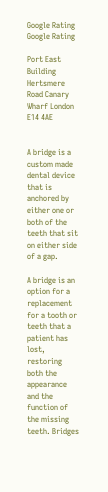Google Rating
Google Rating

Port East Building Hertsmere Road Canary Wharf London E14 4AE


A bridge is a custom made dental device that is anchored by either one or both of the teeth that sit on either side of a gap.

A bridge is an option for a replacement for a tooth or teeth that a patient has lost, restoring both the appearance and the function of the missing teeth. Bridges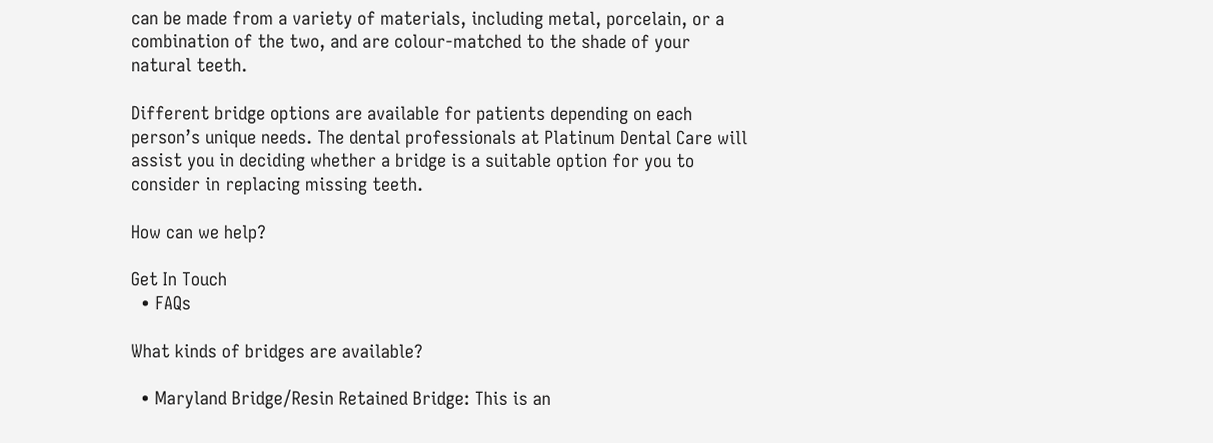can be made from a variety of materials, including metal, porcelain, or a combination of the two, and are colour-matched to the shade of your natural teeth.

Different bridge options are available for patients depending on each person’s unique needs. The dental professionals at Platinum Dental Care will assist you in deciding whether a bridge is a suitable option for you to consider in replacing missing teeth.

How can we help?

Get In Touch
  • FAQs

What kinds of bridges are available?

  • Maryland Bridge/Resin Retained Bridge: This is an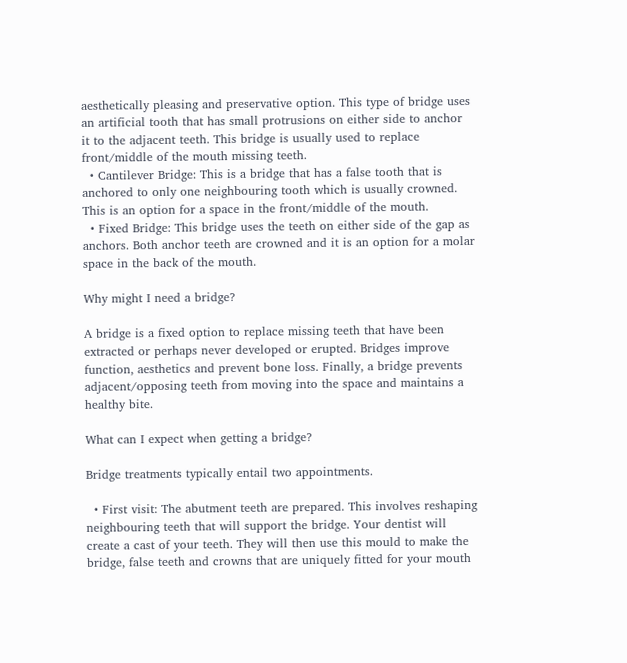aesthetically pleasing and preservative option. This type of bridge uses an artificial tooth that has small protrusions on either side to anchor it to the adjacent teeth. This bridge is usually used to replace front/middle of the mouth missing teeth.
  • Cantilever Bridge: This is a bridge that has a false tooth that is anchored to only one neighbouring tooth which is usually crowned. This is an option for a space in the front/middle of the mouth.
  • Fixed Bridge: This bridge uses the teeth on either side of the gap as anchors. Both anchor teeth are crowned and it is an option for a molar space in the back of the mouth.

Why might I need a bridge?

A bridge is a fixed option to replace missing teeth that have been extracted or perhaps never developed or erupted. Bridges improve function, aesthetics and prevent bone loss. Finally, a bridge prevents adjacent/opposing teeth from moving into the space and maintains a healthy bite.

What can I expect when getting a bridge?

Bridge treatments typically entail two appointments.

  • First visit: The abutment teeth are prepared. This involves reshaping neighbouring teeth that will support the bridge. Your dentist will create a cast of your teeth. They will then use this mould to make the bridge, false teeth and crowns that are uniquely fitted for your mouth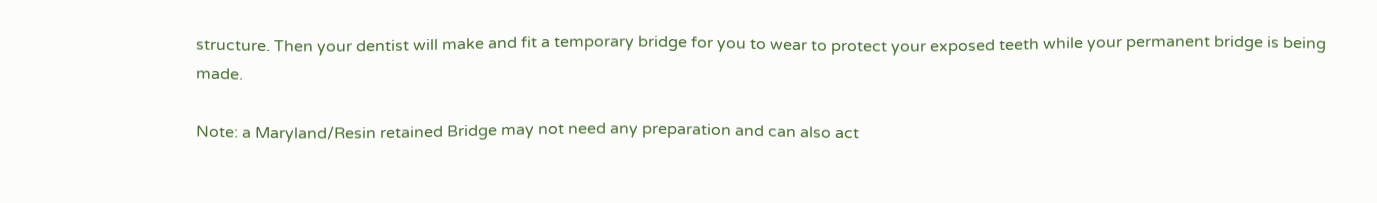structure. Then your dentist will make and fit a temporary bridge for you to wear to protect your exposed teeth while your permanent bridge is being made.

Note: a Maryland/Resin retained Bridge may not need any preparation and can also act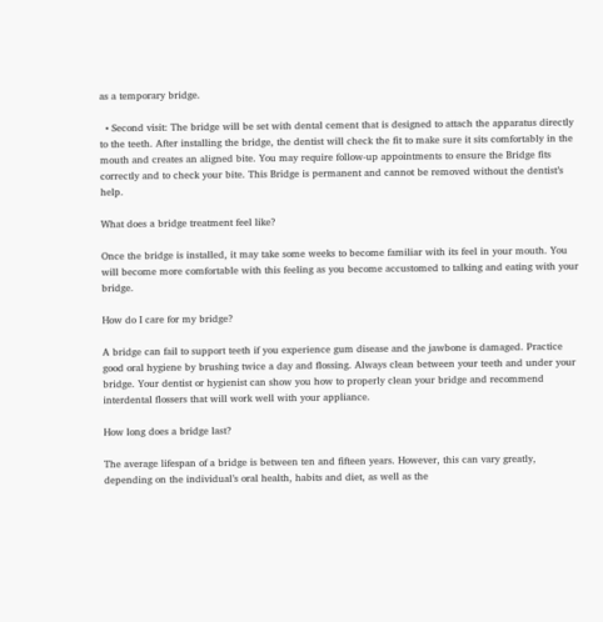as a temporary bridge.

  • Second visit: The bridge will be set with dental cement that is designed to attach the apparatus directly to the teeth. After installing the bridge, the dentist will check the fit to make sure it sits comfortably in the mouth and creates an aligned bite. You may require follow-up appointments to ensure the Bridge fits correctly and to check your bite. This Bridge is permanent and cannot be removed without the dentist’s help.

What does a bridge treatment feel like?

Once the bridge is installed, it may take some weeks to become familiar with its feel in your mouth. You will become more comfortable with this feeling as you become accustomed to talking and eating with your bridge.

How do I care for my bridge?

A bridge can fail to support teeth if you experience gum disease and the jawbone is damaged. Practice good oral hygiene by brushing twice a day and flossing. Always clean between your teeth and under your bridge. Your dentist or hygienist can show you how to properly clean your bridge and recommend interdental flossers that will work well with your appliance.

How long does a bridge last?

The average lifespan of a bridge is between ten and fifteen years. However, this can vary greatly, depending on the individual’s oral health, habits and diet, as well as the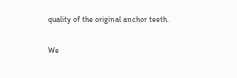quality of the original anchor teeth.

We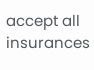accept all insurances